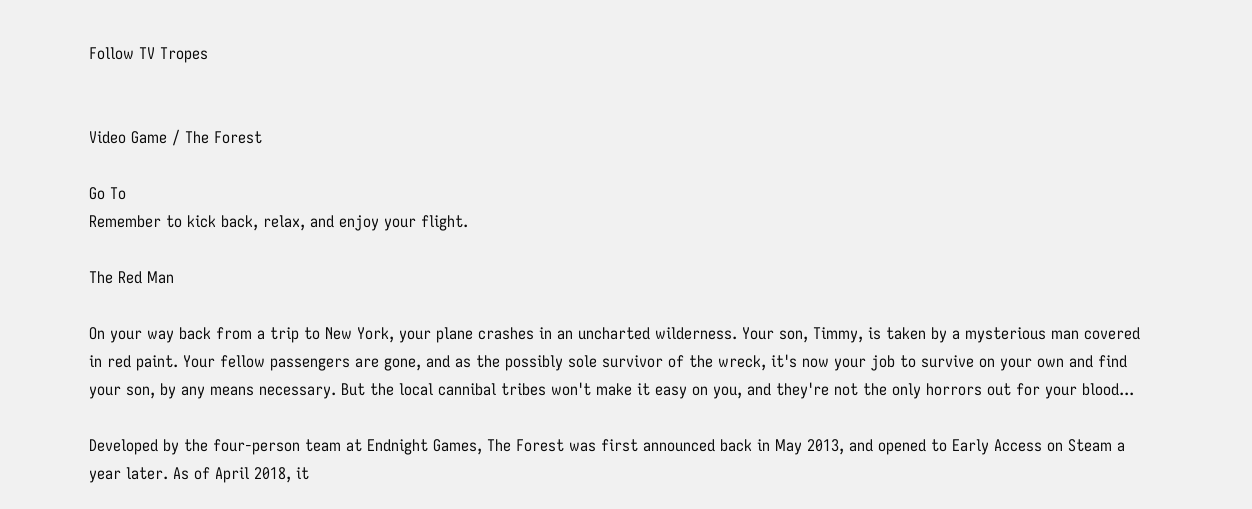Follow TV Tropes


Video Game / The Forest

Go To
Remember to kick back, relax, and enjoy your flight.

The Red Man

On your way back from a trip to New York, your plane crashes in an uncharted wilderness. Your son, Timmy, is taken by a mysterious man covered in red paint. Your fellow passengers are gone, and as the possibly sole survivor of the wreck, it's now your job to survive on your own and find your son, by any means necessary. But the local cannibal tribes won't make it easy on you, and they're not the only horrors out for your blood...

Developed by the four-person team at Endnight Games, The Forest was first announced back in May 2013, and opened to Early Access on Steam a year later. As of April 2018, it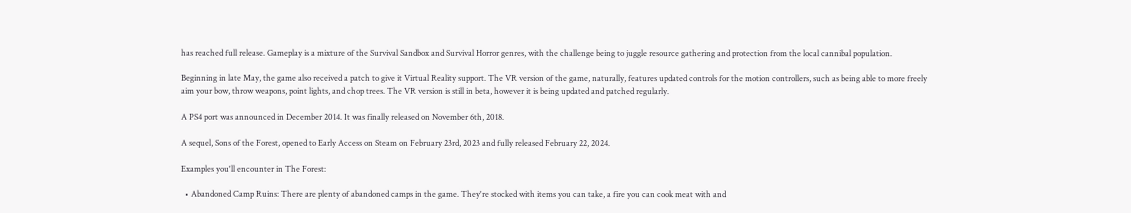has reached full release. Gameplay is a mixture of the Survival Sandbox and Survival Horror genres, with the challenge being to juggle resource gathering and protection from the local cannibal population.

Beginning in late May, the game also received a patch to give it Virtual Reality support. The VR version of the game, naturally, features updated controls for the motion controllers, such as being able to more freely aim your bow, throw weapons, point lights, and chop trees. The VR version is still in beta, however it is being updated and patched regularly.

A PS4 port was announced in December 2014. It was finally released on November 6th, 2018.

A sequel, Sons of the Forest, opened to Early Access on Steam on February 23rd, 2023 and fully released February 22, 2024.

Examples you'll encounter in The Forest:

  • Abandoned Camp Ruins: There are plenty of abandoned camps in the game. They're stocked with items you can take, a fire you can cook meat with and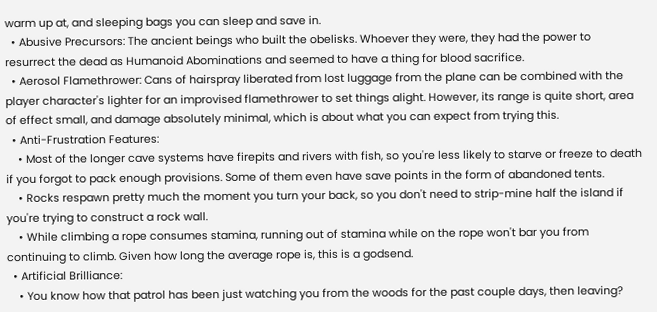warm up at, and sleeping bags you can sleep and save in.
  • Abusive Precursors: The ancient beings who built the obelisks. Whoever they were, they had the power to resurrect the dead as Humanoid Abominations and seemed to have a thing for blood sacrifice.
  • Aerosol Flamethrower: Cans of hairspray liberated from lost luggage from the plane can be combined with the player character's lighter for an improvised flamethrower to set things alight. However, its range is quite short, area of effect small, and damage absolutely minimal, which is about what you can expect from trying this.
  • Anti-Frustration Features:
    • Most of the longer cave systems have firepits and rivers with fish, so you're less likely to starve or freeze to death if you forgot to pack enough provisions. Some of them even have save points in the form of abandoned tents.
    • Rocks respawn pretty much the moment you turn your back, so you don't need to strip-mine half the island if you're trying to construct a rock wall.
    • While climbing a rope consumes stamina, running out of stamina while on the rope won't bar you from continuing to climb. Given how long the average rope is, this is a godsend.
  • Artificial Brilliance:
    • You know how that patrol has been just watching you from the woods for the past couple days, then leaving?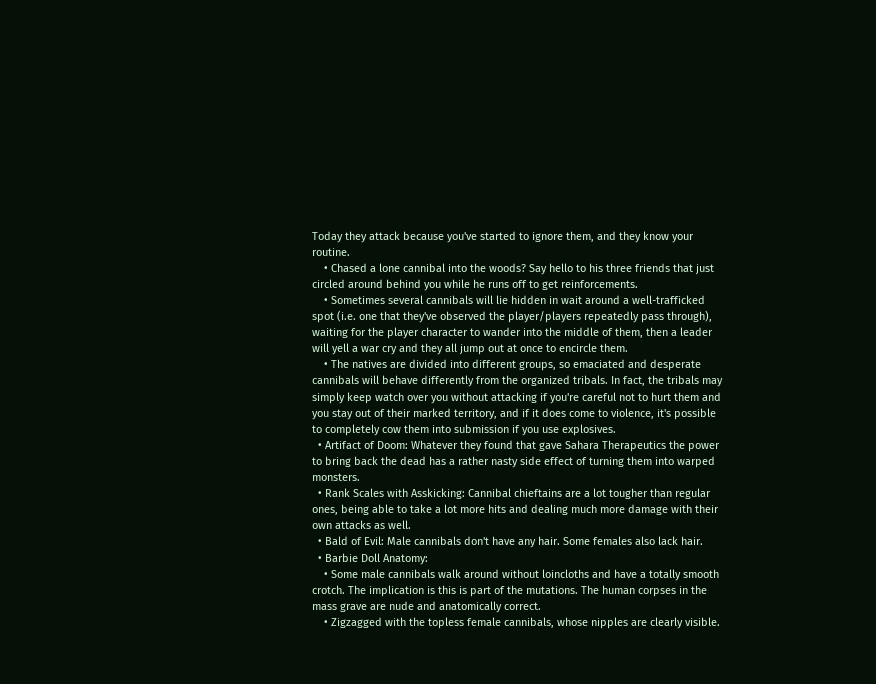Today they attack because you've started to ignore them, and they know your routine.
    • Chased a lone cannibal into the woods? Say hello to his three friends that just circled around behind you while he runs off to get reinforcements.
    • Sometimes several cannibals will lie hidden in wait around a well-trafficked spot (i.e. one that they've observed the player/players repeatedly pass through), waiting for the player character to wander into the middle of them, then a leader will yell a war cry and they all jump out at once to encircle them.
    • The natives are divided into different groups, so emaciated and desperate cannibals will behave differently from the organized tribals. In fact, the tribals may simply keep watch over you without attacking if you're careful not to hurt them and you stay out of their marked territory, and if it does come to violence, it's possible to completely cow them into submission if you use explosives.
  • Artifact of Doom: Whatever they found that gave Sahara Therapeutics the power to bring back the dead has a rather nasty side effect of turning them into warped monsters.
  • Rank Scales with Asskicking: Cannibal chieftains are a lot tougher than regular ones, being able to take a lot more hits and dealing much more damage with their own attacks as well.
  • Bald of Evil: Male cannibals don't have any hair. Some females also lack hair.
  • Barbie Doll Anatomy:
    • Some male cannibals walk around without loincloths and have a totally smooth crotch. The implication is this is part of the mutations. The human corpses in the mass grave are nude and anatomically correct.
    • Zigzagged with the topless female cannibals, whose nipples are clearly visible.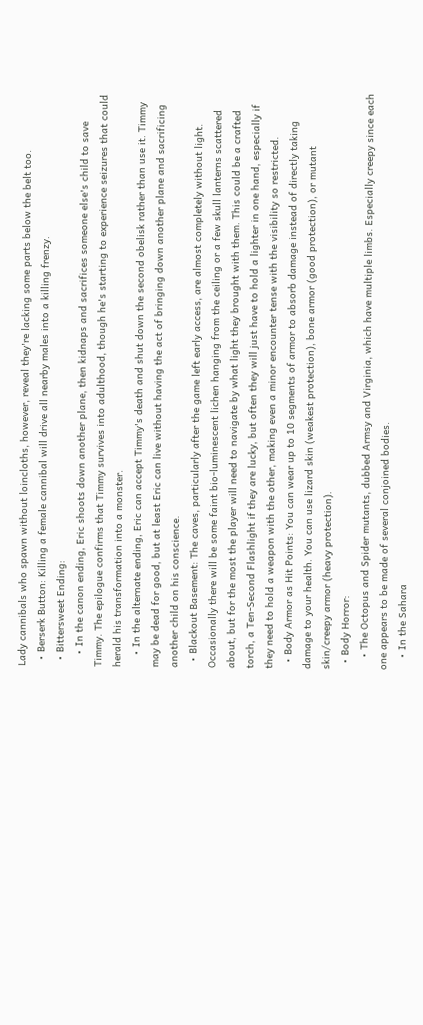Lady cannibals who spawn without loincloths, however, reveal they're lacking some parts below the belt too.
  • Berserk Button: Killing a female cannibal will drive all nearby males into a killing frenzy.
  • Bittersweet Ending:
    • In the canon ending, Eric shoots down another plane, then kidnaps and sacrifices someone else's child to save Timmy. The epilogue confirms that Timmy survives into adulthood, though he's starting to experience seizures that could herald his transformation into a monster.
    • In the alternate ending, Eric can accept Timmy's death and shut down the second obelisk rather than use it. Timmy may be dead for good, but at least Eric can live without having the act of bringing down another plane and sacrificing another child on his conscience.
  • Blackout Basement: The caves, particularly after the game left early access, are almost completely without light. Occasionally there will be some faint bio-luminescent lichen hanging from the ceiling or a few skull lanterns scattered about, but for the most the player will need to navigate by what light they brought with them. This could be a crafted torch, a Ten-Second Flashlight if they are lucky, but often they will just have to hold a lighter in one hand, especially if they need to hold a weapon with the other, making even a minor encounter tense with the visibility so restricted.
  • Body Armor as Hit Points: You can wear up to 10 segments of armor to absorb damage instead of directly taking damage to your health. You can use lizard skin (weakest protection), bone armor (good protection), or mutant skin/creepy armor (heavy protection).
  • Body Horror:
    • The Octopus and Spider mutants, dubbed Armsy and Virginia, which have multiple limbs. Especially creepy since each one appears to be made of several conjoined bodies.
    • In the Sahara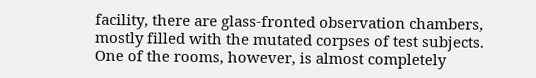facility, there are glass-fronted observation chambers, mostly filled with the mutated corpses of test subjects. One of the rooms, however, is almost completely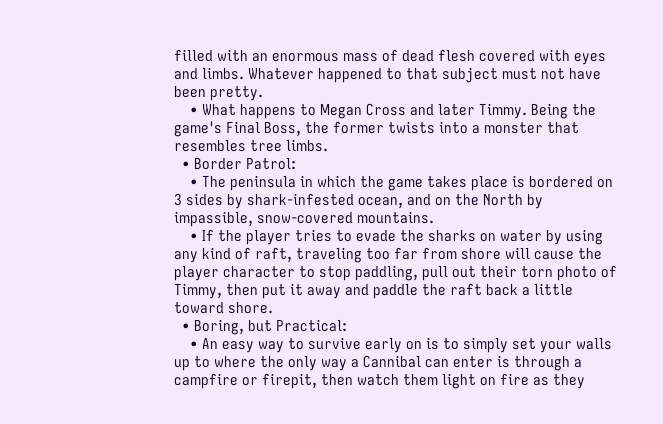filled with an enormous mass of dead flesh covered with eyes and limbs. Whatever happened to that subject must not have been pretty.
    • What happens to Megan Cross and later Timmy. Being the game's Final Boss, the former twists into a monster that resembles tree limbs.
  • Border Patrol:
    • The peninsula in which the game takes place is bordered on 3 sides by shark-infested ocean, and on the North by impassible, snow-covered mountains.
    • If the player tries to evade the sharks on water by using any kind of raft, traveling too far from shore will cause the player character to stop paddling, pull out their torn photo of Timmy, then put it away and paddle the raft back a little toward shore.
  • Boring, but Practical:
    • An easy way to survive early on is to simply set your walls up to where the only way a Cannibal can enter is through a campfire or firepit, then watch them light on fire as they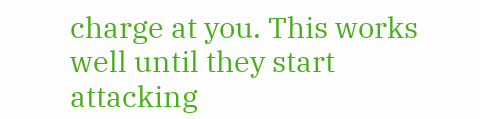charge at you. This works well until they start attacking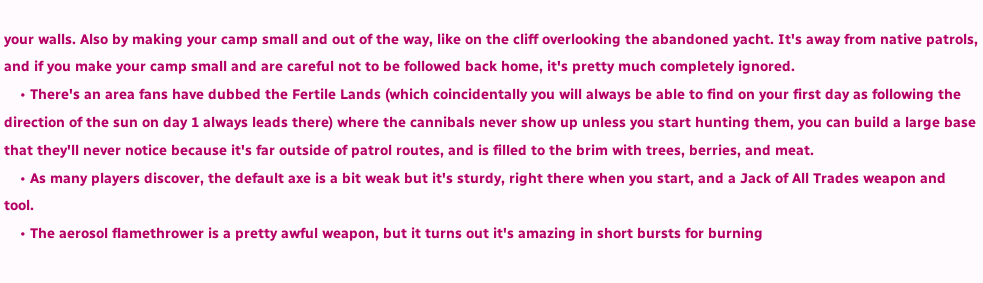your walls. Also by making your camp small and out of the way, like on the cliff overlooking the abandoned yacht. It's away from native patrols, and if you make your camp small and are careful not to be followed back home, it's pretty much completely ignored.
    • There's an area fans have dubbed the Fertile Lands (which coincidentally you will always be able to find on your first day as following the direction of the sun on day 1 always leads there) where the cannibals never show up unless you start hunting them, you can build a large base that they'll never notice because it's far outside of patrol routes, and is filled to the brim with trees, berries, and meat.
    • As many players discover, the default axe is a bit weak but it's sturdy, right there when you start, and a Jack of All Trades weapon and tool.
    • The aerosol flamethrower is a pretty awful weapon, but it turns out it's amazing in short bursts for burning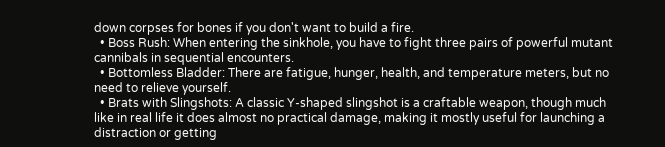down corpses for bones if you don't want to build a fire.
  • Boss Rush: When entering the sinkhole, you have to fight three pairs of powerful mutant cannibals in sequential encounters.
  • Bottomless Bladder: There are fatigue, hunger, health, and temperature meters, but no need to relieve yourself.
  • Brats with Slingshots: A classic Y-shaped slingshot is a craftable weapon, though much like in real life it does almost no practical damage, making it mostly useful for launching a distraction or getting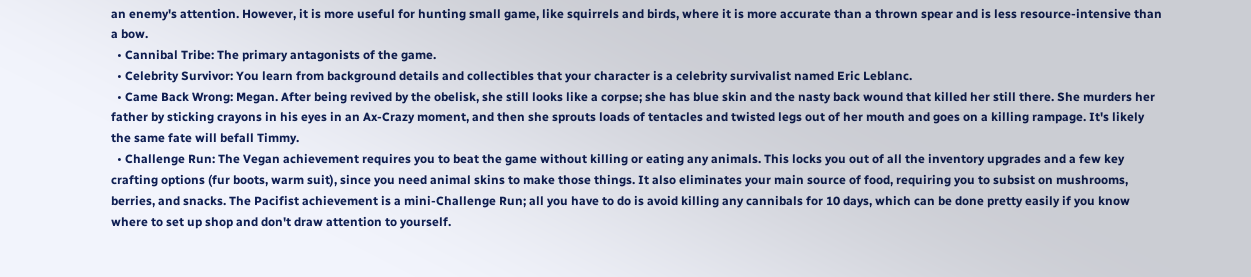an enemy's attention. However, it is more useful for hunting small game, like squirrels and birds, where it is more accurate than a thrown spear and is less resource-intensive than a bow.
  • Cannibal Tribe: The primary antagonists of the game.
  • Celebrity Survivor: You learn from background details and collectibles that your character is a celebrity survivalist named Eric Leblanc.
  • Came Back Wrong: Megan. After being revived by the obelisk, she still looks like a corpse; she has blue skin and the nasty back wound that killed her still there. She murders her father by sticking crayons in his eyes in an Ax-Crazy moment, and then she sprouts loads of tentacles and twisted legs out of her mouth and goes on a killing rampage. It's likely the same fate will befall Timmy.
  • Challenge Run: The Vegan achievement requires you to beat the game without killing or eating any animals. This locks you out of all the inventory upgrades and a few key crafting options (fur boots, warm suit), since you need animal skins to make those things. It also eliminates your main source of food, requiring you to subsist on mushrooms, berries, and snacks. The Pacifist achievement is a mini-Challenge Run; all you have to do is avoid killing any cannibals for 10 days, which can be done pretty easily if you know where to set up shop and don't draw attention to yourself.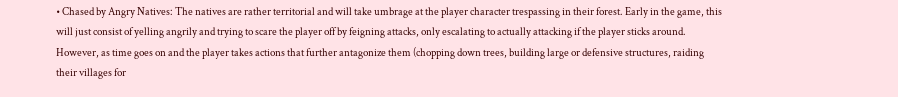• Chased by Angry Natives: The natives are rather territorial and will take umbrage at the player character trespassing in their forest. Early in the game, this will just consist of yelling angrily and trying to scare the player off by feigning attacks, only escalating to actually attacking if the player sticks around. However, as time goes on and the player takes actions that further antagonize them (chopping down trees, building large or defensive structures, raiding their villages for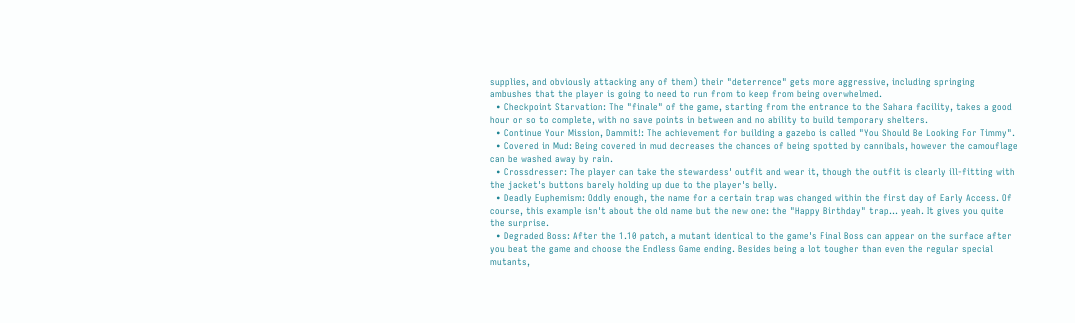supplies, and obviously attacking any of them) their "deterrence" gets more aggressive, including springing ambushes that the player is going to need to run from to keep from being overwhelmed.
  • Checkpoint Starvation: The "finale" of the game, starting from the entrance to the Sahara facility, takes a good hour or so to complete, with no save points in between and no ability to build temporary shelters.
  • Continue Your Mission, Dammit!: The achievement for building a gazebo is called "You Should Be Looking For Timmy".
  • Covered in Mud: Being covered in mud decreases the chances of being spotted by cannibals, however the camouflage can be washed away by rain.
  • Crossdresser: The player can take the stewardess' outfit and wear it, though the outfit is clearly ill-fitting with the jacket's buttons barely holding up due to the player's belly.
  • Deadly Euphemism: Oddly enough, the name for a certain trap was changed within the first day of Early Access. Of course, this example isn't about the old name but the new one: the "Happy Birthday" trap... yeah. It gives you quite the surprise.
  • Degraded Boss: After the 1.10 patch, a mutant identical to the game's Final Boss can appear on the surface after you beat the game and choose the Endless Game ending. Besides being a lot tougher than even the regular special mutants,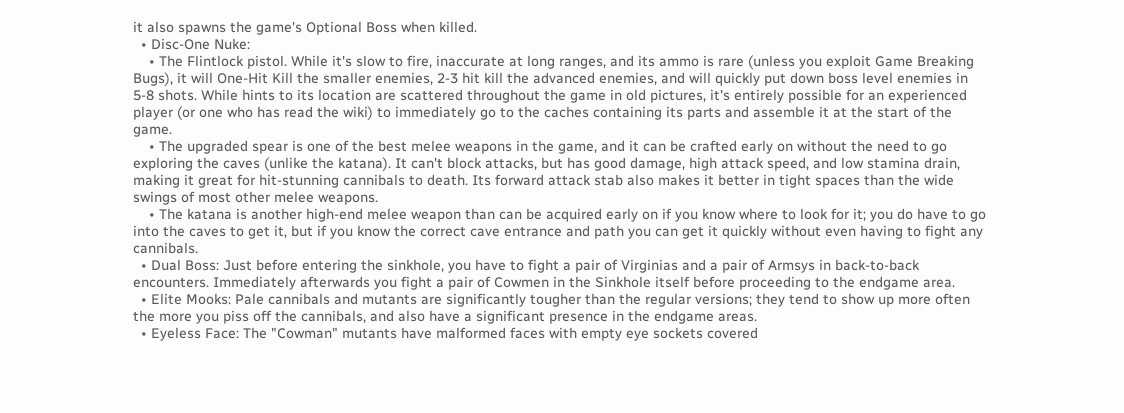it also spawns the game's Optional Boss when killed.
  • Disc-One Nuke:
    • The Flintlock pistol. While it's slow to fire, inaccurate at long ranges, and its ammo is rare (unless you exploit Game Breaking Bugs), it will One-Hit Kill the smaller enemies, 2-3 hit kill the advanced enemies, and will quickly put down boss level enemies in 5-8 shots. While hints to its location are scattered throughout the game in old pictures, it's entirely possible for an experienced player (or one who has read the wiki) to immediately go to the caches containing its parts and assemble it at the start of the game.
    • The upgraded spear is one of the best melee weapons in the game, and it can be crafted early on without the need to go exploring the caves (unlike the katana). It can't block attacks, but has good damage, high attack speed, and low stamina drain, making it great for hit-stunning cannibals to death. Its forward attack stab also makes it better in tight spaces than the wide swings of most other melee weapons.
    • The katana is another high-end melee weapon than can be acquired early on if you know where to look for it; you do have to go into the caves to get it, but if you know the correct cave entrance and path you can get it quickly without even having to fight any cannibals.
  • Dual Boss: Just before entering the sinkhole, you have to fight a pair of Virginias and a pair of Armsys in back-to-back encounters. Immediately afterwards you fight a pair of Cowmen in the Sinkhole itself before proceeding to the endgame area.
  • Elite Mooks: Pale cannibals and mutants are significantly tougher than the regular versions; they tend to show up more often the more you piss off the cannibals, and also have a significant presence in the endgame areas.
  • Eyeless Face: The "Cowman" mutants have malformed faces with empty eye sockets covered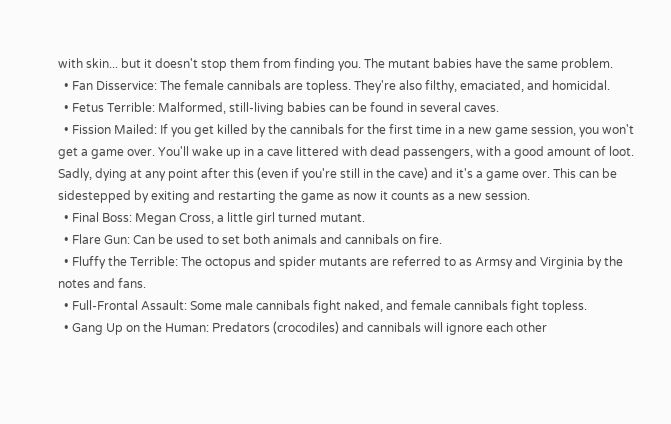with skin... but it doesn't stop them from finding you. The mutant babies have the same problem.
  • Fan Disservice: The female cannibals are topless. They're also filthy, emaciated, and homicidal.
  • Fetus Terrible: Malformed, still-living babies can be found in several caves.
  • Fission Mailed: If you get killed by the cannibals for the first time in a new game session, you won't get a game over. You'll wake up in a cave littered with dead passengers, with a good amount of loot. Sadly, dying at any point after this (even if you're still in the cave) and it's a game over. This can be sidestepped by exiting and restarting the game as now it counts as a new session.
  • Final Boss: Megan Cross, a little girl turned mutant.
  • Flare Gun: Can be used to set both animals and cannibals on fire.
  • Fluffy the Terrible: The octopus and spider mutants are referred to as Armsy and Virginia by the notes and fans.
  • Full-Frontal Assault: Some male cannibals fight naked, and female cannibals fight topless.
  • Gang Up on the Human: Predators (crocodiles) and cannibals will ignore each other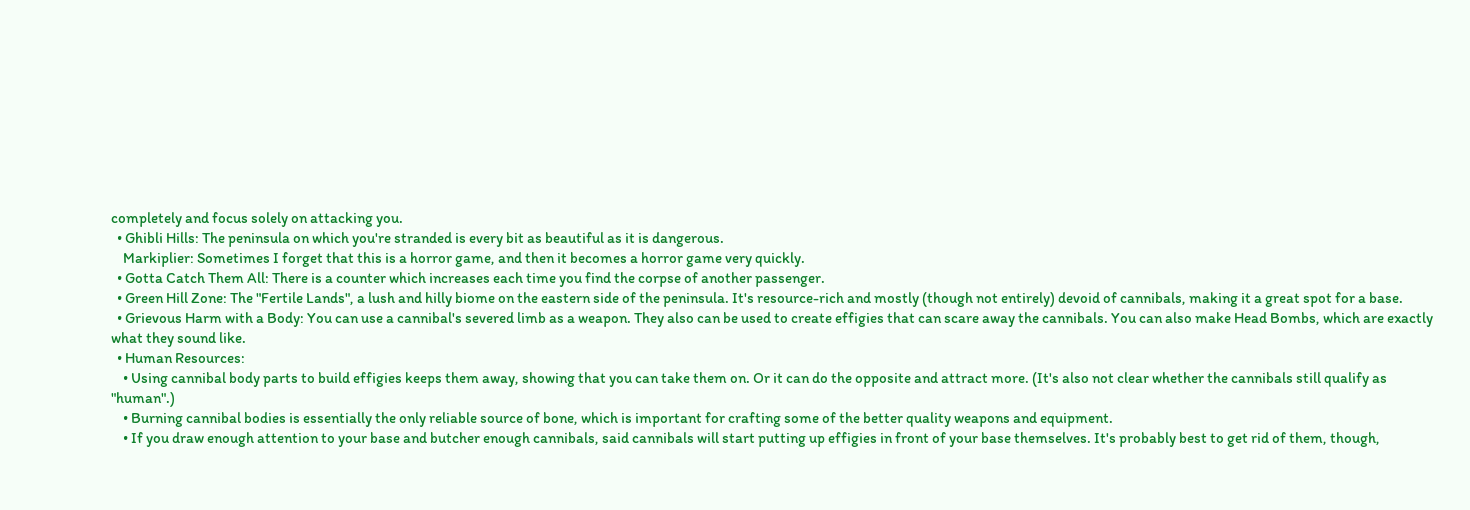completely and focus solely on attacking you.
  • Ghibli Hills: The peninsula on which you're stranded is every bit as beautiful as it is dangerous.
    Markiplier: Sometimes I forget that this is a horror game, and then it becomes a horror game very quickly.
  • Gotta Catch Them All: There is a counter which increases each time you find the corpse of another passenger.
  • Green Hill Zone: The "Fertile Lands", a lush and hilly biome on the eastern side of the peninsula. It's resource-rich and mostly (though not entirely) devoid of cannibals, making it a great spot for a base.
  • Grievous Harm with a Body: You can use a cannibal's severed limb as a weapon. They also can be used to create effigies that can scare away the cannibals. You can also make Head Bombs, which are exactly what they sound like.
  • Human Resources:
    • Using cannibal body parts to build effigies keeps them away, showing that you can take them on. Or it can do the opposite and attract more. (It's also not clear whether the cannibals still qualify as "human".)
    • Burning cannibal bodies is essentially the only reliable source of bone, which is important for crafting some of the better quality weapons and equipment.
    • If you draw enough attention to your base and butcher enough cannibals, said cannibals will start putting up effigies in front of your base themselves. It's probably best to get rid of them, though,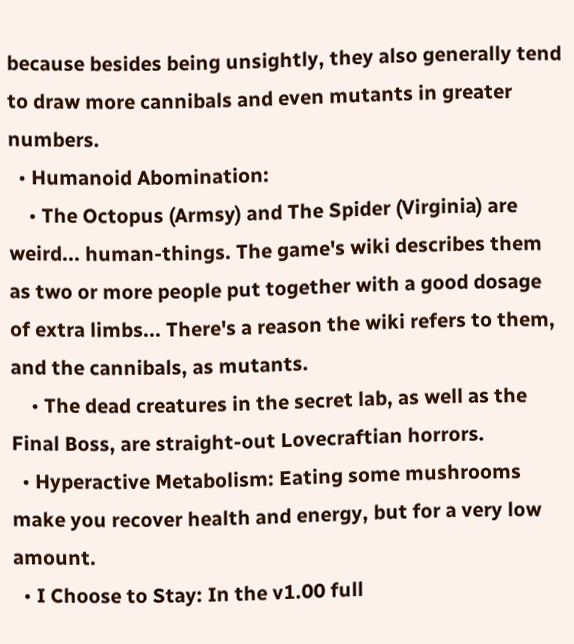because besides being unsightly, they also generally tend to draw more cannibals and even mutants in greater numbers.
  • Humanoid Abomination:
    • The Octopus (Armsy) and The Spider (Virginia) are weird... human-things. The game's wiki describes them as two or more people put together with a good dosage of extra limbs... There's a reason the wiki refers to them, and the cannibals, as mutants.
    • The dead creatures in the secret lab, as well as the Final Boss, are straight-out Lovecraftian horrors.
  • Hyperactive Metabolism: Eating some mushrooms make you recover health and energy, but for a very low amount.
  • I Choose to Stay: In the v1.00 full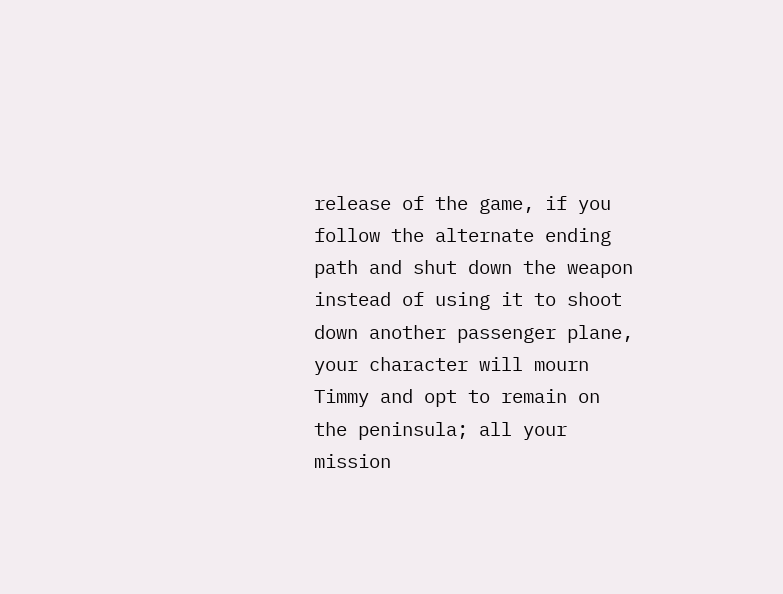release of the game, if you follow the alternate ending path and shut down the weapon instead of using it to shoot down another passenger plane, your character will mourn Timmy and opt to remain on the peninsula; all your mission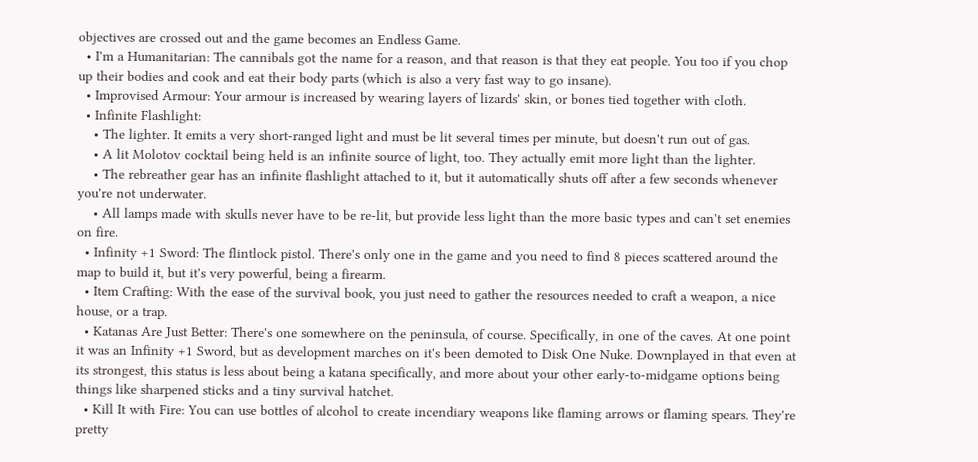objectives are crossed out and the game becomes an Endless Game.
  • I'm a Humanitarian: The cannibals got the name for a reason, and that reason is that they eat people. You too if you chop up their bodies and cook and eat their body parts (which is also a very fast way to go insane).
  • Improvised Armour: Your armour is increased by wearing layers of lizards' skin, or bones tied together with cloth.
  • Infinite Flashlight:
    • The lighter. It emits a very short-ranged light and must be lit several times per minute, but doesn't run out of gas.
    • A lit Molotov cocktail being held is an infinite source of light, too. They actually emit more light than the lighter.
    • The rebreather gear has an infinite flashlight attached to it, but it automatically shuts off after a few seconds whenever you're not underwater.
    • All lamps made with skulls never have to be re-lit, but provide less light than the more basic types and can't set enemies on fire.
  • Infinity +1 Sword: The flintlock pistol. There's only one in the game and you need to find 8 pieces scattered around the map to build it, but it's very powerful, being a firearm.
  • Item Crafting: With the ease of the survival book, you just need to gather the resources needed to craft a weapon, a nice house, or a trap.
  • Katanas Are Just Better: There's one somewhere on the peninsula, of course. Specifically, in one of the caves. At one point it was an Infinity +1 Sword, but as development marches on it's been demoted to Disk One Nuke. Downplayed in that even at its strongest, this status is less about being a katana specifically, and more about your other early-to-midgame options being things like sharpened sticks and a tiny survival hatchet.
  • Kill It with Fire: You can use bottles of alcohol to create incendiary weapons like flaming arrows or flaming spears. They're pretty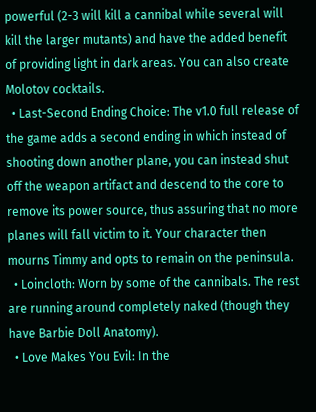powerful (2-3 will kill a cannibal while several will kill the larger mutants) and have the added benefit of providing light in dark areas. You can also create Molotov cocktails.
  • Last-Second Ending Choice: The v1.0 full release of the game adds a second ending in which instead of shooting down another plane, you can instead shut off the weapon artifact and descend to the core to remove its power source, thus assuring that no more planes will fall victim to it. Your character then mourns Timmy and opts to remain on the peninsula.
  • Loincloth: Worn by some of the cannibals. The rest are running around completely naked (though they have Barbie Doll Anatomy).
  • Love Makes You Evil: In the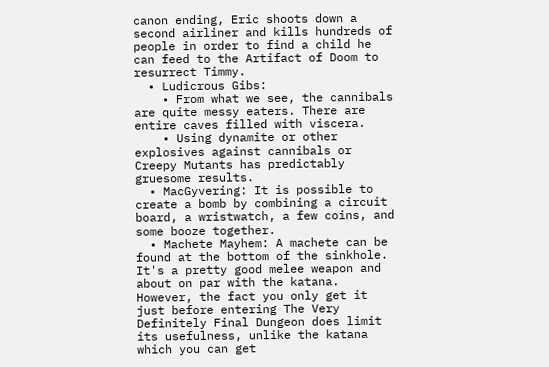canon ending, Eric shoots down a second airliner and kills hundreds of people in order to find a child he can feed to the Artifact of Doom to resurrect Timmy.
  • Ludicrous Gibs:
    • From what we see, the cannibals are quite messy eaters. There are entire caves filled with viscera.
    • Using dynamite or other explosives against cannibals or Creepy Mutants has predictably gruesome results.
  • MacGyvering: It is possible to create a bomb by combining a circuit board, a wristwatch, a few coins, and some booze together.
  • Machete Mayhem: A machete can be found at the bottom of the sinkhole. It's a pretty good melee weapon and about on par with the katana. However, the fact you only get it just before entering The Very Definitely Final Dungeon does limit its usefulness, unlike the katana which you can get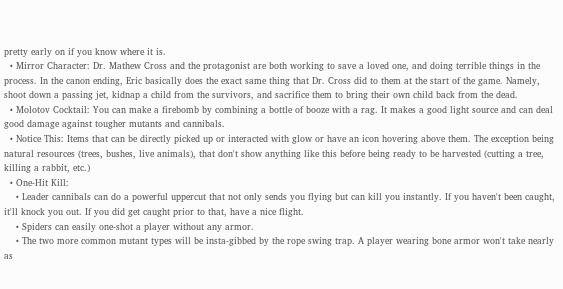pretty early on if you know where it is.
  • Mirror Character: Dr. Mathew Cross and the protagonist are both working to save a loved one, and doing terrible things in the process. In the canon ending, Eric basically does the exact same thing that Dr. Cross did to them at the start of the game. Namely, shoot down a passing jet, kidnap a child from the survivors, and sacrifice them to bring their own child back from the dead.
  • Molotov Cocktail: You can make a firebomb by combining a bottle of booze with a rag. It makes a good light source and can deal good damage against tougher mutants and cannibals.
  • Notice This: Items that can be directly picked up or interacted with glow or have an icon hovering above them. The exception being natural resources (trees, bushes, live animals), that don't show anything like this before being ready to be harvested (cutting a tree, killing a rabbit, etc.)
  • One-Hit Kill:
    • Leader cannibals can do a powerful uppercut that not only sends you flying but can kill you instantly. If you haven't been caught, it'll knock you out. If you did get caught prior to that, have a nice flight.
    • Spiders can easily one-shot a player without any armor.
    • The two more common mutant types will be insta-gibbed by the rope swing trap. A player wearing bone armor won't take nearly as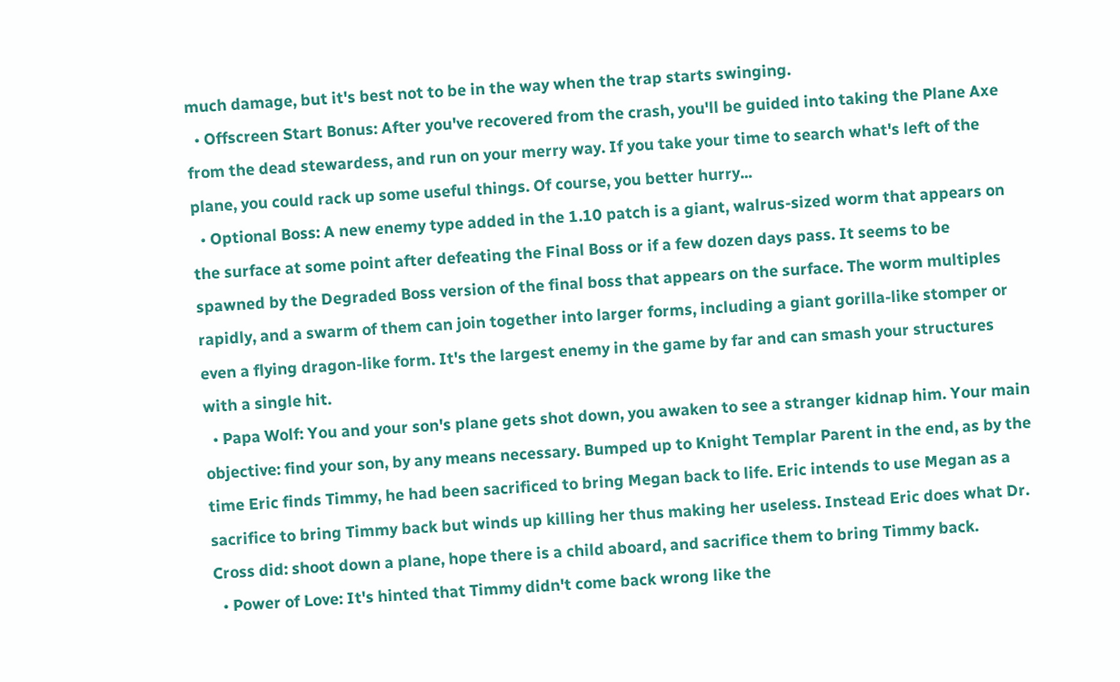much damage, but it's best not to be in the way when the trap starts swinging.
  • Offscreen Start Bonus: After you've recovered from the crash, you'll be guided into taking the Plane Axe from the dead stewardess, and run on your merry way. If you take your time to search what's left of the plane, you could rack up some useful things. Of course, you better hurry...
  • Optional Boss: A new enemy type added in the 1.10 patch is a giant, walrus-sized worm that appears on the surface at some point after defeating the Final Boss or if a few dozen days pass. It seems to be spawned by the Degraded Boss version of the final boss that appears on the surface. The worm multiples rapidly, and a swarm of them can join together into larger forms, including a giant gorilla-like stomper or even a flying dragon-like form. It's the largest enemy in the game by far and can smash your structures with a single hit.
  • Papa Wolf: You and your son's plane gets shot down, you awaken to see a stranger kidnap him. Your main objective: find your son, by any means necessary. Bumped up to Knight Templar Parent in the end, as by the time Eric finds Timmy, he had been sacrificed to bring Megan back to life. Eric intends to use Megan as a sacrifice to bring Timmy back but winds up killing her thus making her useless. Instead Eric does what Dr. Cross did: shoot down a plane, hope there is a child aboard, and sacrifice them to bring Timmy back.
  • Power of Love: It's hinted that Timmy didn't come back wrong like the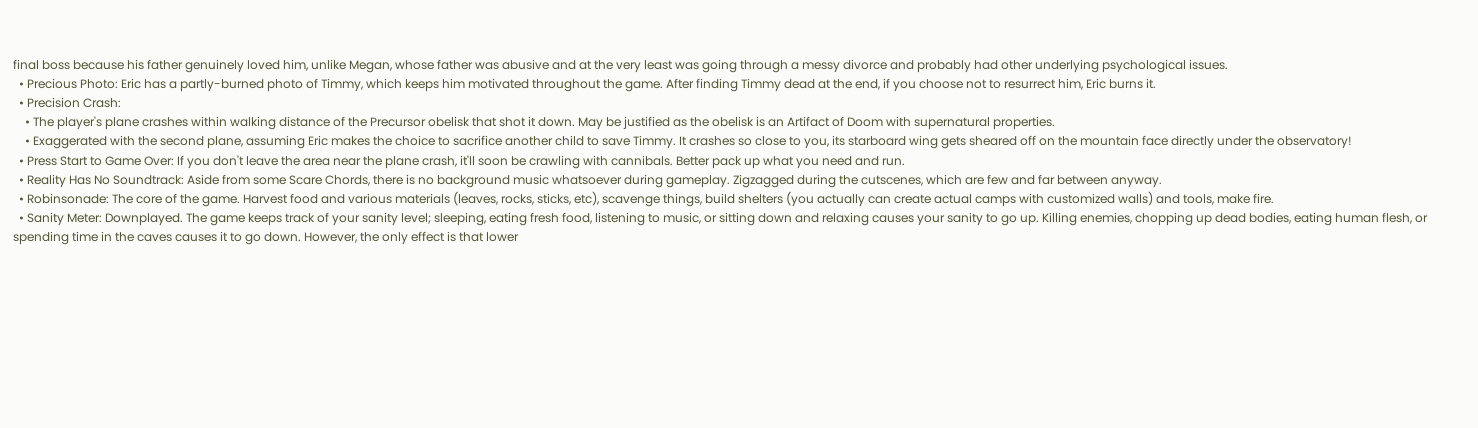final boss because his father genuinely loved him, unlike Megan, whose father was abusive and at the very least was going through a messy divorce and probably had other underlying psychological issues.
  • Precious Photo: Eric has a partly-burned photo of Timmy, which keeps him motivated throughout the game. After finding Timmy dead at the end, if you choose not to resurrect him, Eric burns it.
  • Precision Crash:
    • The player's plane crashes within walking distance of the Precursor obelisk that shot it down. May be justified as the obelisk is an Artifact of Doom with supernatural properties.
    • Exaggerated with the second plane, assuming Eric makes the choice to sacrifice another child to save Timmy. It crashes so close to you, its starboard wing gets sheared off on the mountain face directly under the observatory!
  • Press Start to Game Over: If you don't leave the area near the plane crash, it'll soon be crawling with cannibals. Better pack up what you need and run.
  • Reality Has No Soundtrack: Aside from some Scare Chords, there is no background music whatsoever during gameplay. Zigzagged during the cutscenes, which are few and far between anyway.
  • Robinsonade: The core of the game. Harvest food and various materials (leaves, rocks, sticks, etc), scavenge things, build shelters (you actually can create actual camps with customized walls) and tools, make fire.
  • Sanity Meter: Downplayed. The game keeps track of your sanity level; sleeping, eating fresh food, listening to music, or sitting down and relaxing causes your sanity to go up. Killing enemies, chopping up dead bodies, eating human flesh, or spending time in the caves causes it to go down. However, the only effect is that lower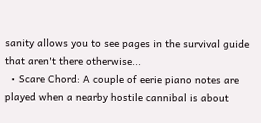sanity allows you to see pages in the survival guide that aren't there otherwise...
  • Scare Chord: A couple of eerie piano notes are played when a nearby hostile cannibal is about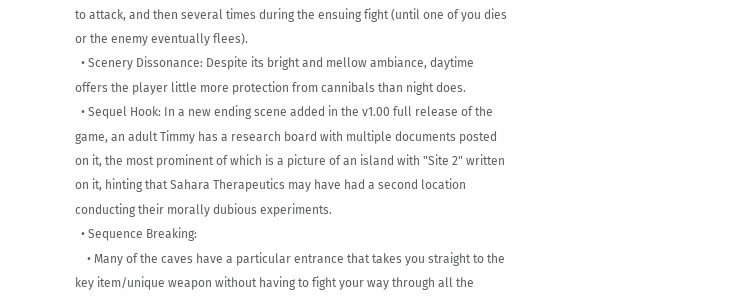to attack, and then several times during the ensuing fight (until one of you dies or the enemy eventually flees).
  • Scenery Dissonance: Despite its bright and mellow ambiance, daytime offers the player little more protection from cannibals than night does.
  • Sequel Hook: In a new ending scene added in the v1.00 full release of the game, an adult Timmy has a research board with multiple documents posted on it, the most prominent of which is a picture of an island with "Site 2" written on it, hinting that Sahara Therapeutics may have had a second location conducting their morally dubious experiments.
  • Sequence Breaking:
    • Many of the caves have a particular entrance that takes you straight to the key item/unique weapon without having to fight your way through all the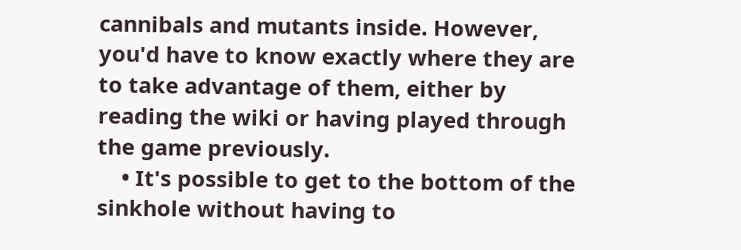cannibals and mutants inside. However, you'd have to know exactly where they are to take advantage of them, either by reading the wiki or having played through the game previously.
    • It's possible to get to the bottom of the sinkhole without having to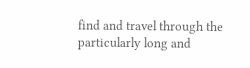find and travel through the particularly long and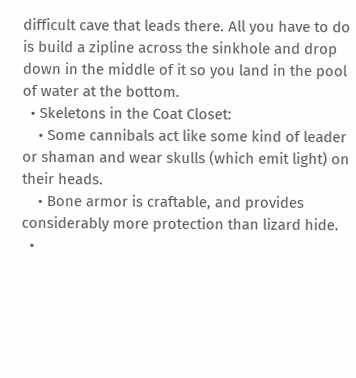difficult cave that leads there. All you have to do is build a zipline across the sinkhole and drop down in the middle of it so you land in the pool of water at the bottom.
  • Skeletons in the Coat Closet:
    • Some cannibals act like some kind of leader or shaman and wear skulls (which emit light) on their heads.
    • Bone armor is craftable, and provides considerably more protection than lizard hide.
  •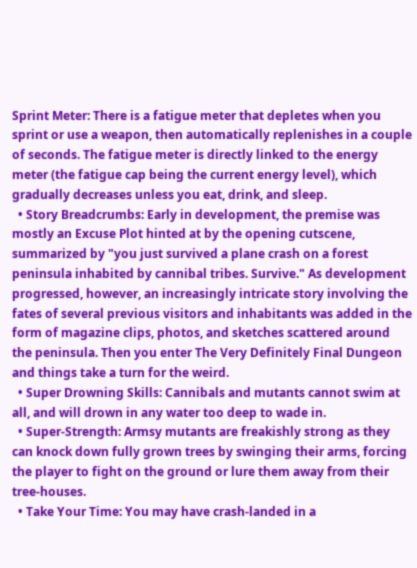Sprint Meter: There is a fatigue meter that depletes when you sprint or use a weapon, then automatically replenishes in a couple of seconds. The fatigue meter is directly linked to the energy meter (the fatigue cap being the current energy level), which gradually decreases unless you eat, drink, and sleep.
  • Story Breadcrumbs: Early in development, the premise was mostly an Excuse Plot hinted at by the opening cutscene, summarized by "you just survived a plane crash on a forest peninsula inhabited by cannibal tribes. Survive." As development progressed, however, an increasingly intricate story involving the fates of several previous visitors and inhabitants was added in the form of magazine clips, photos, and sketches scattered around the peninsula. Then you enter The Very Definitely Final Dungeon and things take a turn for the weird.
  • Super Drowning Skills: Cannibals and mutants cannot swim at all, and will drown in any water too deep to wade in.
  • Super-Strength: Armsy mutants are freakishly strong as they can knock down fully grown trees by swinging their arms, forcing the player to fight on the ground or lure them away from their tree-houses.
  • Take Your Time: You may have crash-landed in a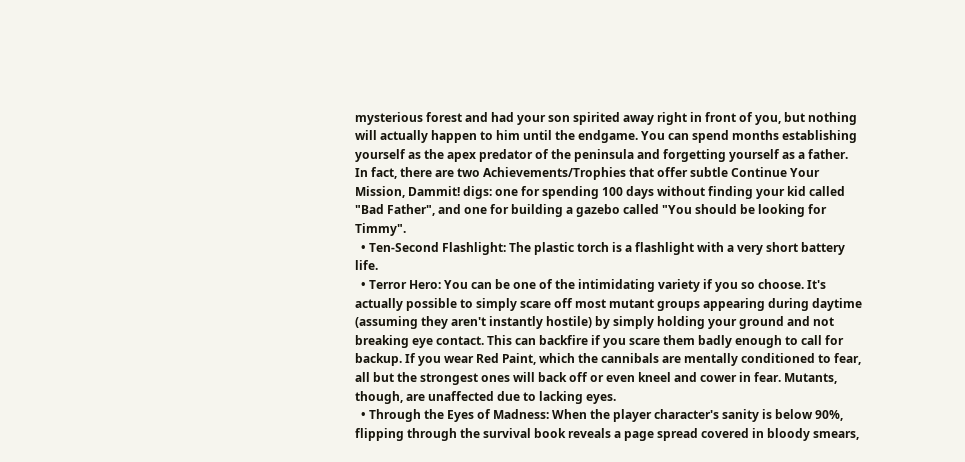mysterious forest and had your son spirited away right in front of you, but nothing will actually happen to him until the endgame. You can spend months establishing yourself as the apex predator of the peninsula and forgetting yourself as a father. In fact, there are two Achievements/Trophies that offer subtle Continue Your Mission, Dammit! digs: one for spending 100 days without finding your kid called "Bad Father", and one for building a gazebo called "You should be looking for Timmy".
  • Ten-Second Flashlight: The plastic torch is a flashlight with a very short battery life.
  • Terror Hero: You can be one of the intimidating variety if you so choose. It's actually possible to simply scare off most mutant groups appearing during daytime (assuming they aren't instantly hostile) by simply holding your ground and not breaking eye contact. This can backfire if you scare them badly enough to call for backup. If you wear Red Paint, which the cannibals are mentally conditioned to fear, all but the strongest ones will back off or even kneel and cower in fear. Mutants, though, are unaffected due to lacking eyes.
  • Through the Eyes of Madness: When the player character's sanity is below 90%, flipping through the survival book reveals a page spread covered in bloody smears,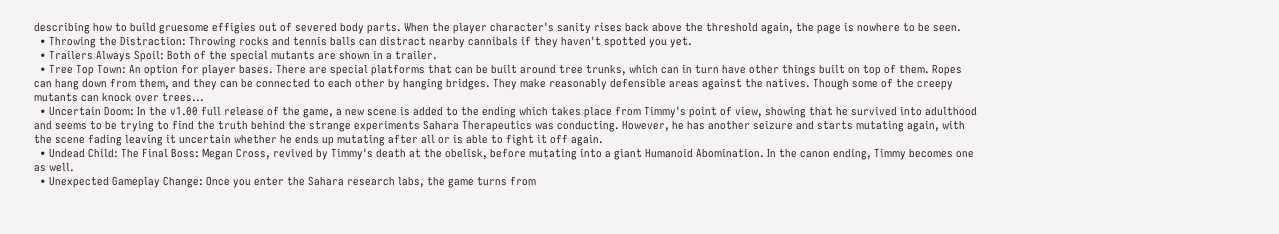describing how to build gruesome effigies out of severed body parts. When the player character's sanity rises back above the threshold again, the page is nowhere to be seen.
  • Throwing the Distraction: Throwing rocks and tennis balls can distract nearby cannibals if they haven't spotted you yet.
  • Trailers Always Spoil: Both of the special mutants are shown in a trailer.
  • Tree Top Town: An option for player bases. There are special platforms that can be built around tree trunks, which can in turn have other things built on top of them. Ropes can hang down from them, and they can be connected to each other by hanging bridges. They make reasonably defensible areas against the natives. Though some of the creepy mutants can knock over trees...
  • Uncertain Doom: In the v1.00 full release of the game, a new scene is added to the ending which takes place from Timmy's point of view, showing that he survived into adulthood and seems to be trying to find the truth behind the strange experiments Sahara Therapeutics was conducting. However, he has another seizure and starts mutating again, with the scene fading leaving it uncertain whether he ends up mutating after all or is able to fight it off again.
  • Undead Child: The Final Boss: Megan Cross, revived by Timmy's death at the obelisk, before mutating into a giant Humanoid Abomination. In the canon ending, Timmy becomes one as well.
  • Unexpected Gameplay Change: Once you enter the Sahara research labs, the game turns from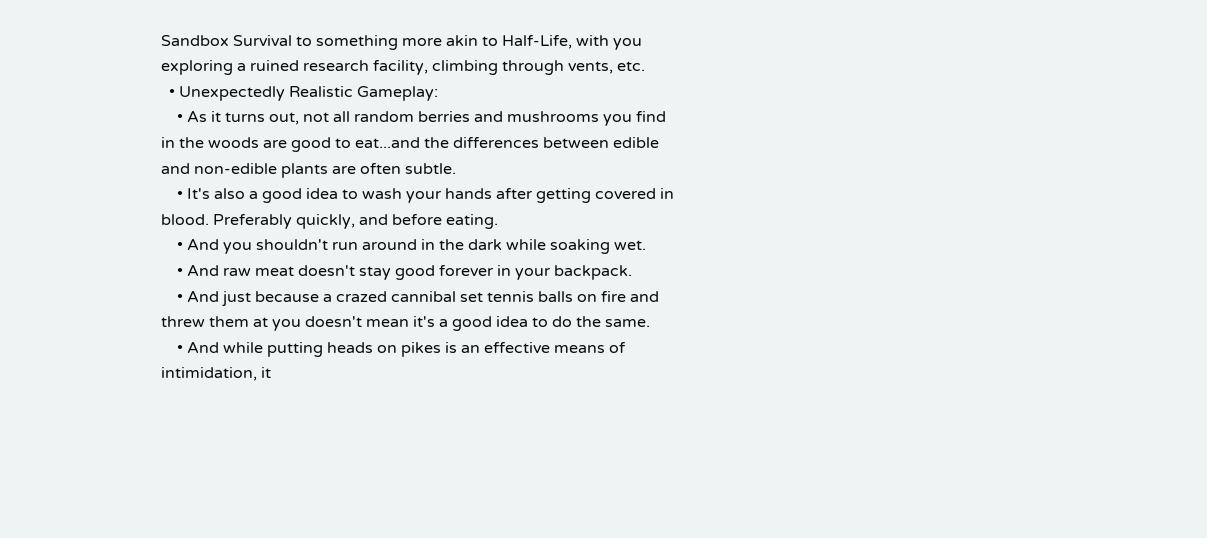Sandbox Survival to something more akin to Half-Life, with you exploring a ruined research facility, climbing through vents, etc.
  • Unexpectedly Realistic Gameplay:
    • As it turns out, not all random berries and mushrooms you find in the woods are good to eat...and the differences between edible and non-edible plants are often subtle.
    • It's also a good idea to wash your hands after getting covered in blood. Preferably quickly, and before eating.
    • And you shouldn't run around in the dark while soaking wet.
    • And raw meat doesn't stay good forever in your backpack.
    • And just because a crazed cannibal set tennis balls on fire and threw them at you doesn't mean it's a good idea to do the same.
    • And while putting heads on pikes is an effective means of intimidation, it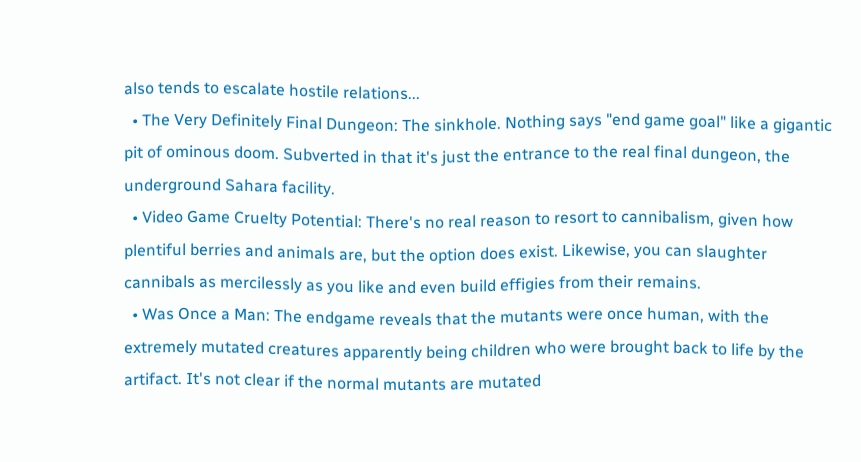also tends to escalate hostile relations...
  • The Very Definitely Final Dungeon: The sinkhole. Nothing says "end game goal" like a gigantic pit of ominous doom. Subverted in that it's just the entrance to the real final dungeon, the underground Sahara facility.
  • Video Game Cruelty Potential: There's no real reason to resort to cannibalism, given how plentiful berries and animals are, but the option does exist. Likewise, you can slaughter cannibals as mercilessly as you like and even build effigies from their remains.
  • Was Once a Man: The endgame reveals that the mutants were once human, with the extremely mutated creatures apparently being children who were brought back to life by the artifact. It's not clear if the normal mutants are mutated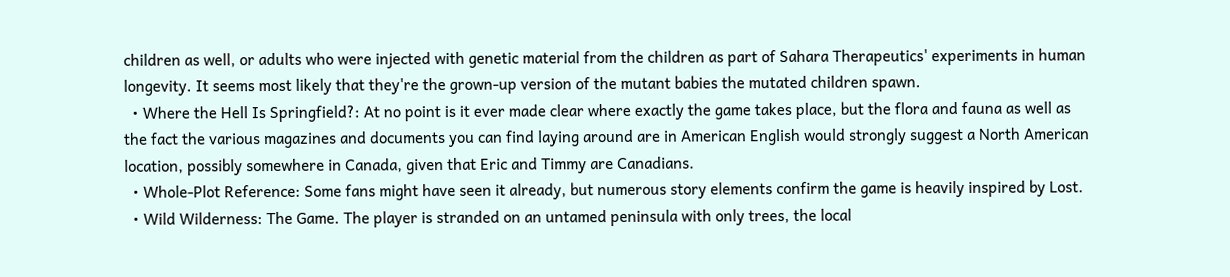children as well, or adults who were injected with genetic material from the children as part of Sahara Therapeutics' experiments in human longevity. It seems most likely that they're the grown-up version of the mutant babies the mutated children spawn.
  • Where the Hell Is Springfield?: At no point is it ever made clear where exactly the game takes place, but the flora and fauna as well as the fact the various magazines and documents you can find laying around are in American English would strongly suggest a North American location, possibly somewhere in Canada, given that Eric and Timmy are Canadians.
  • Whole-Plot Reference: Some fans might have seen it already, but numerous story elements confirm the game is heavily inspired by Lost.
  • Wild Wilderness: The Game. The player is stranded on an untamed peninsula with only trees, the local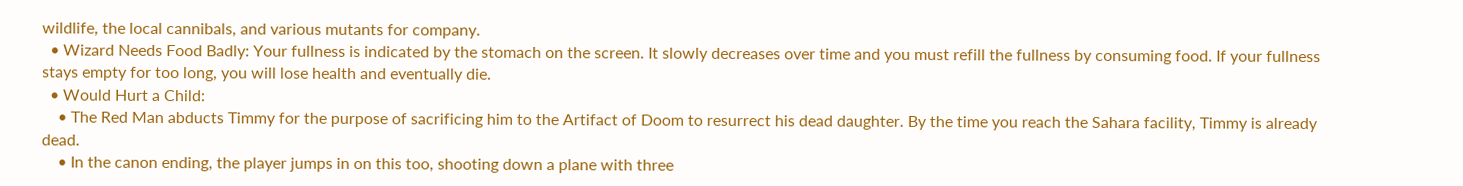wildlife, the local cannibals, and various mutants for company.
  • Wizard Needs Food Badly: Your fullness is indicated by the stomach on the screen. It slowly decreases over time and you must refill the fullness by consuming food. If your fullness stays empty for too long, you will lose health and eventually die.
  • Would Hurt a Child:
    • The Red Man abducts Timmy for the purpose of sacrificing him to the Artifact of Doom to resurrect his dead daughter. By the time you reach the Sahara facility, Timmy is already dead.
    • In the canon ending, the player jumps in on this too, shooting down a plane with three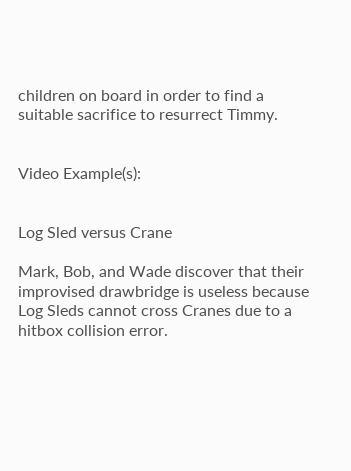children on board in order to find a suitable sacrifice to resurrect Timmy.


Video Example(s):


Log Sled versus Crane

Mark, Bob, and Wade discover that their improvised drawbridge is useless because Log Sleds cannot cross Cranes due to a hitbox collision error.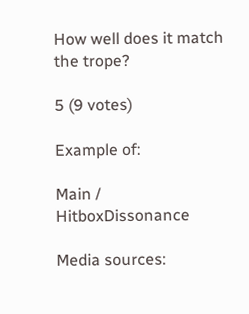How well does it match the trope?

5 (9 votes)

Example of:

Main / HitboxDissonance

Media sources: